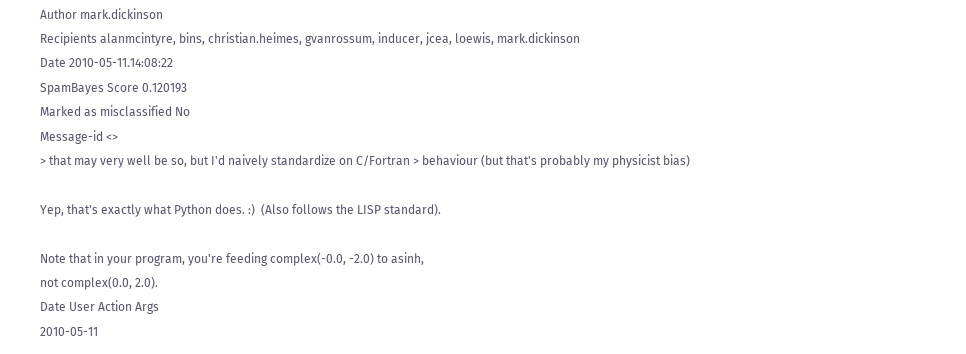Author mark.dickinson
Recipients alanmcintyre, bins, christian.heimes, gvanrossum, inducer, jcea, loewis, mark.dickinson
Date 2010-05-11.14:08:22
SpamBayes Score 0.120193
Marked as misclassified No
Message-id <>
> that may very well be so, but I'd naively standardize on C/Fortran > behaviour (but that's probably my physicist bias)

Yep, that's exactly what Python does. :)  (Also follows the LISP standard).

Note that in your program, you're feeding complex(-0.0, -2.0) to asinh,
not complex(0.0, 2.0).
Date User Action Args
2010-05-11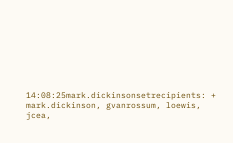14:08:25mark.dickinsonsetrecipients: + mark.dickinson, gvanrossum, loewis, jcea,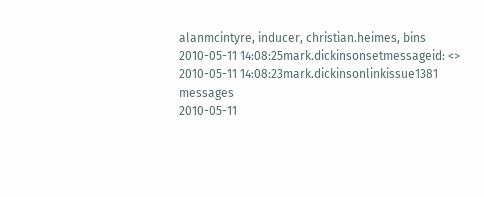alanmcintyre, inducer, christian.heimes, bins
2010-05-11 14:08:25mark.dickinsonsetmessageid: <>
2010-05-11 14:08:23mark.dickinsonlinkissue1381 messages
2010-05-11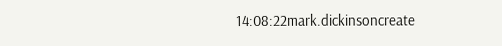14:08:22mark.dickinsoncreate